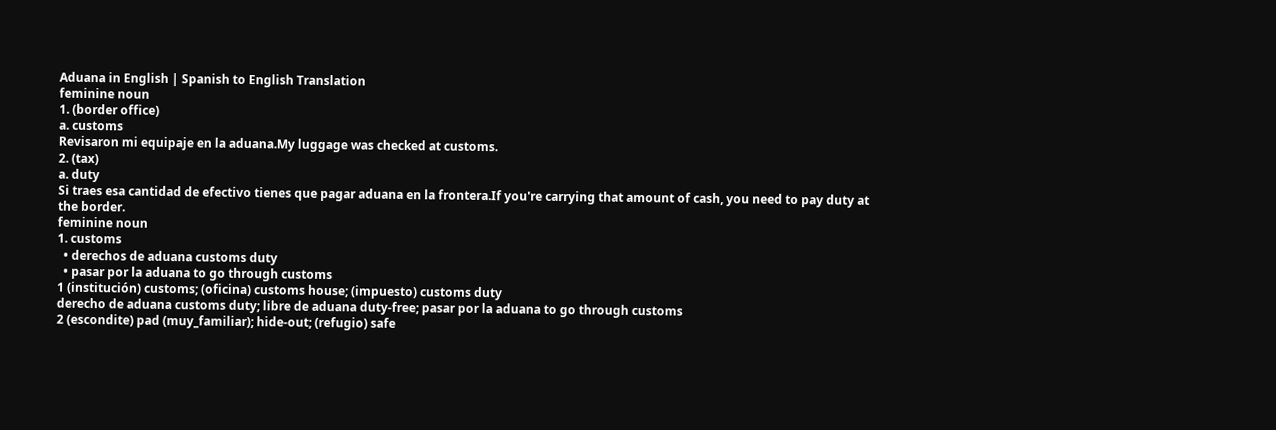Aduana in English | Spanish to English Translation
feminine noun
1. (border office)
a. customs
Revisaron mi equipaje en la aduana.My luggage was checked at customs.
2. (tax)
a. duty
Si traes esa cantidad de efectivo tienes que pagar aduana en la frontera.If you're carrying that amount of cash, you need to pay duty at the border.
feminine noun
1. customs
  • derechos de aduana customs duty
  • pasar por la aduana to go through customs
1 (institución) customs; (oficina) customs house; (impuesto) customs duty
derecho de aduana customs duty; libre de aduana duty-free; pasar por la aduana to go through customs
2 (escondite) pad (muy_familiar); hide-out; (refugio) safe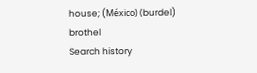house; (México) (burdel) brothel
Search history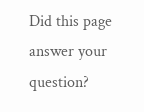Did this page answer your question?